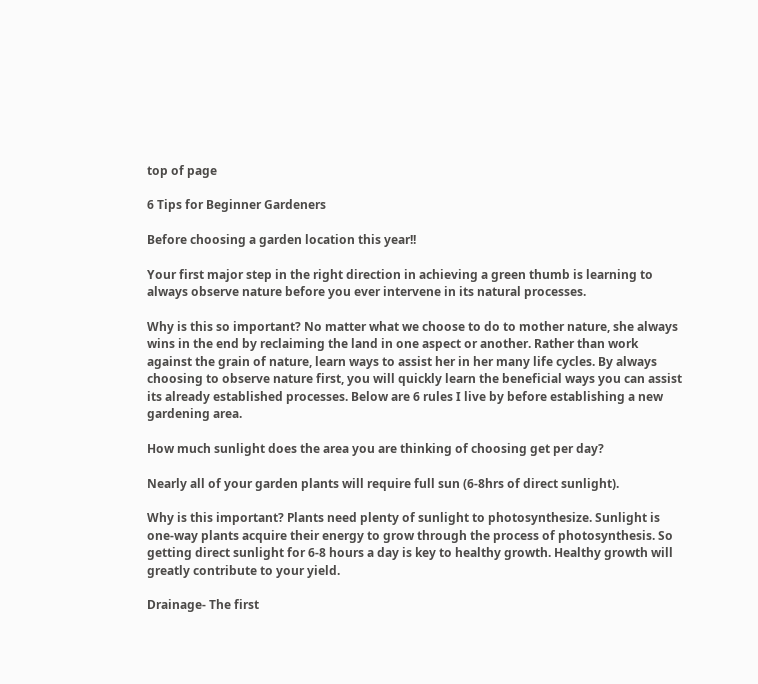top of page

6 Tips for Beginner Gardeners

Before choosing a garden location this year!!

Your first major step in the right direction in achieving a green thumb is learning to always observe nature before you ever intervene in its natural processes.

Why is this so important? No matter what we choose to do to mother nature, she always wins in the end by reclaiming the land in one aspect or another. Rather than work against the grain of nature, learn ways to assist her in her many life cycles. By always choosing to observe nature first, you will quickly learn the beneficial ways you can assist its already established processes. Below are 6 rules I live by before establishing a new gardening area.

How much sunlight does the area you are thinking of choosing get per day?

Nearly all of your garden plants will require full sun (6-8hrs of direct sunlight).

Why is this important? Plants need plenty of sunlight to photosynthesize. Sunlight is one-way plants acquire their energy to grow through the process of photosynthesis. So getting direct sunlight for 6-8 hours a day is key to healthy growth. Healthy growth will greatly contribute to your yield.

Drainage- The first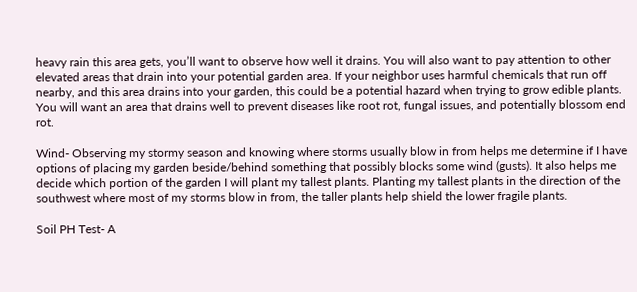heavy rain this area gets, you’ll want to observe how well it drains. You will also want to pay attention to other elevated areas that drain into your potential garden area. If your neighbor uses harmful chemicals that run off nearby, and this area drains into your garden, this could be a potential hazard when trying to grow edible plants. You will want an area that drains well to prevent diseases like root rot, fungal issues, and potentially blossom end rot.

Wind- Observing my stormy season and knowing where storms usually blow in from helps me determine if I have options of placing my garden beside/behind something that possibly blocks some wind (gusts). It also helps me decide which portion of the garden I will plant my tallest plants. Planting my tallest plants in the direction of the southwest where most of my storms blow in from, the taller plants help shield the lower fragile plants.

Soil PH Test- A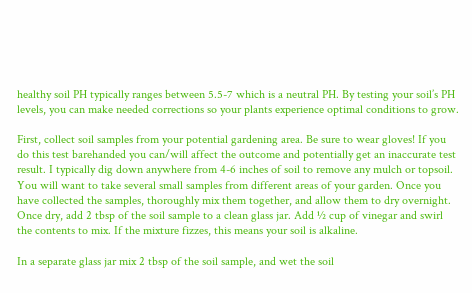healthy soil PH typically ranges between 5.5-7 which is a neutral PH. By testing your soil’s PH levels, you can make needed corrections so your plants experience optimal conditions to grow.

First, collect soil samples from your potential gardening area. Be sure to wear gloves! If you do this test barehanded you can/will affect the outcome and potentially get an inaccurate test result. I typically dig down anywhere from 4-6 inches of soil to remove any mulch or topsoil. You will want to take several small samples from different areas of your garden. Once you have collected the samples, thoroughly mix them together, and allow them to dry overnight. Once dry, add 2 tbsp of the soil sample to a clean glass jar. Add ½ cup of vinegar and swirl the contents to mix. If the mixture fizzes, this means your soil is alkaline.

In a separate glass jar mix 2 tbsp of the soil sample, and wet the soil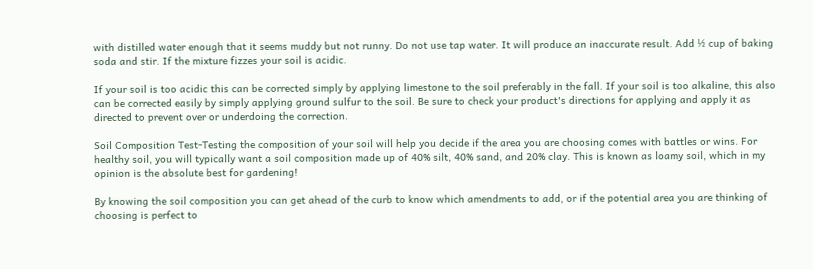with distilled water enough that it seems muddy but not runny. Do not use tap water. It will produce an inaccurate result. Add ½ cup of baking soda and stir. If the mixture fizzes your soil is acidic.

If your soil is too acidic this can be corrected simply by applying limestone to the soil preferably in the fall. If your soil is too alkaline, this also can be corrected easily by simply applying ground sulfur to the soil. Be sure to check your product's directions for applying and apply it as directed to prevent over or underdoing the correction.

Soil Composition Test-Testing the composition of your soil will help you decide if the area you are choosing comes with battles or wins. For healthy soil, you will typically want a soil composition made up of 40% silt, 40% sand, and 20% clay. This is known as loamy soil, which in my opinion is the absolute best for gardening!

By knowing the soil composition you can get ahead of the curb to know which amendments to add, or if the potential area you are thinking of choosing is perfect to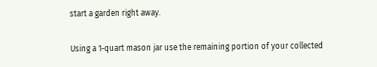start a garden right away.

Using a 1-quart mason jar use the remaining portion of your collected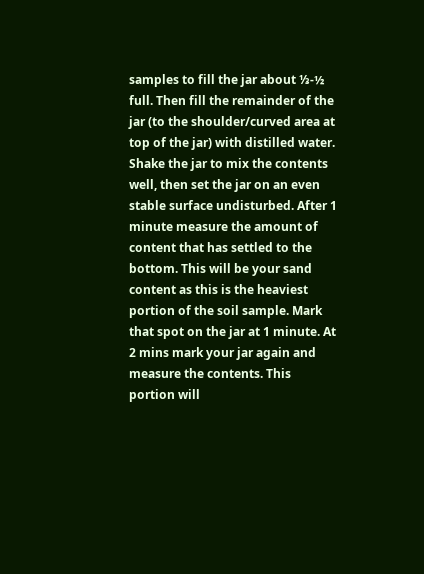samples to fill the jar about ⅓-½ full. Then fill the remainder of the jar (to the shoulder/curved area at top of the jar) with distilled water. Shake the jar to mix the contents well, then set the jar on an even stable surface undisturbed. After 1 minute measure the amount of content that has settled to the bottom. This will be your sand content as this is the heaviest portion of the soil sample. Mark that spot on the jar at 1 minute. At 2 mins mark your jar again and measure the contents. This portion will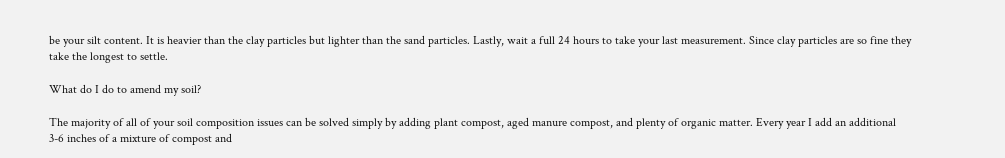be your silt content. It is heavier than the clay particles but lighter than the sand particles. Lastly, wait a full 24 hours to take your last measurement. Since clay particles are so fine they take the longest to settle.

What do I do to amend my soil?

The majority of all of your soil composition issues can be solved simply by adding plant compost, aged manure compost, and plenty of organic matter. Every year I add an additional 3-6 inches of a mixture of compost and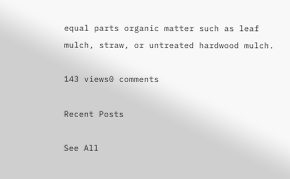equal parts organic matter such as leaf mulch, straw, or untreated hardwood mulch.

143 views0 comments

Recent Posts

See All